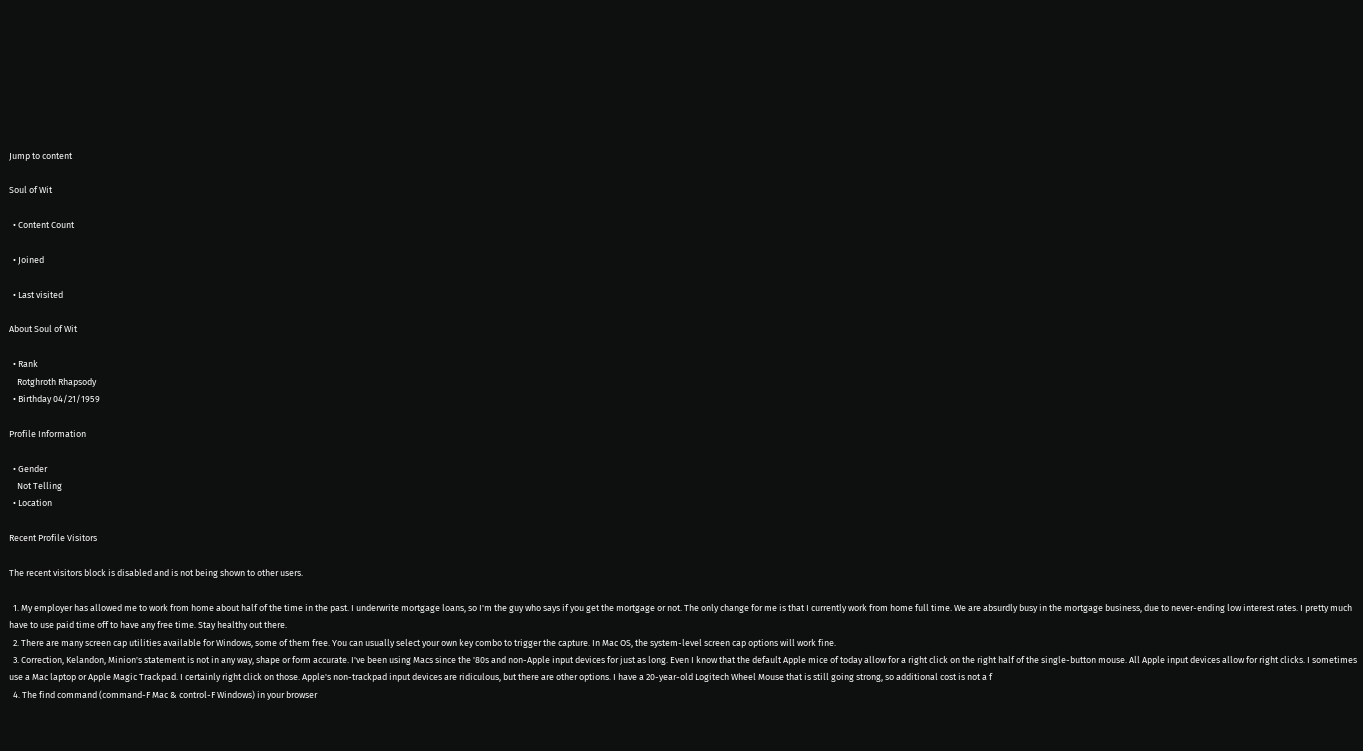Jump to content

Soul of Wit

  • Content Count

  • Joined

  • Last visited

About Soul of Wit

  • Rank
    Rotghroth Rhapsody
  • Birthday 04/21/1959

Profile Information

  • Gender
    Not Telling
  • Location

Recent Profile Visitors

The recent visitors block is disabled and is not being shown to other users.

  1. My employer has allowed me to work from home about half of the time in the past. I underwrite mortgage loans, so I'm the guy who says if you get the mortgage or not. The only change for me is that I currently work from home full time. We are absurdly busy in the mortgage business, due to never-ending low interest rates. I pretty much have to use paid time off to have any free time. Stay healthy out there.
  2. There are many screen cap utilities available for Windows, some of them free. You can usually select your own key combo to trigger the capture. In Mac OS, the system-level screen cap options will work fine.
  3. Correction, Kelandon, Minion's statement is not in any way, shape or form accurate. I've been using Macs since the '80s and non-Apple input devices for just as long. Even I know that the default Apple mice of today allow for a right click on the right half of the single-button mouse. All Apple input devices allow for right clicks. I sometimes use a Mac laptop or Apple Magic Trackpad. I certainly right click on those. Apple's non-trackpad input devices are ridiculous, but there are other options. I have a 20-year-old Logitech Wheel Mouse that is still going strong, so additional cost is not a f
  4. The find command (command-F Mac & control-F Windows) in your browser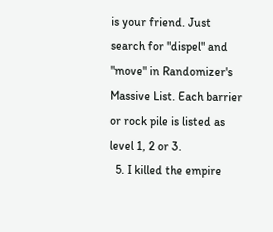is your friend. Just search for "dispel" and "move" in Randomizer's Massive List. Each barrier or rock pile is listed as level 1, 2 or 3.
  5. I killed the empire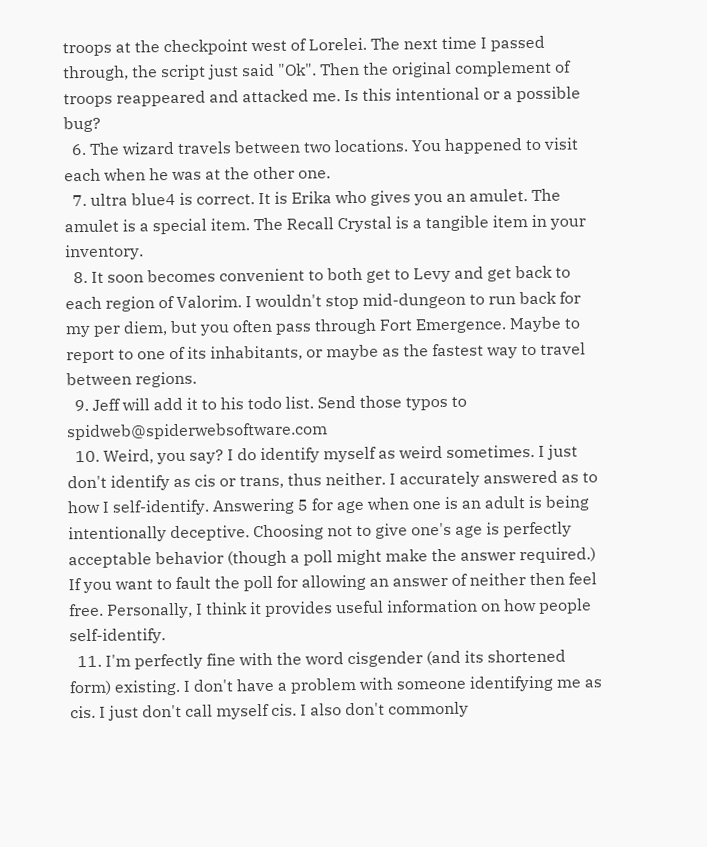troops at the checkpoint west of Lorelei. The next time I passed through, the script just said "Ok". Then the original complement of troops reappeared and attacked me. Is this intentional or a possible bug?
  6. The wizard travels between two locations. You happened to visit each when he was at the other one.
  7. ultra blue4 is correct. It is Erika who gives you an amulet. The amulet is a special item. The Recall Crystal is a tangible item in your inventory.
  8. It soon becomes convenient to both get to Levy and get back to each region of Valorim. I wouldn't stop mid-dungeon to run back for my per diem, but you often pass through Fort Emergence. Maybe to report to one of its inhabitants, or maybe as the fastest way to travel between regions.
  9. Jeff will add it to his todo list. Send those typos to spidweb@spiderwebsoftware.com
  10. Weird, you say? I do identify myself as weird sometimes. I just don't identify as cis or trans, thus neither. I accurately answered as to how I self-identify. Answering 5 for age when one is an adult is being intentionally deceptive. Choosing not to give one's age is perfectly acceptable behavior (though a poll might make the answer required.) If you want to fault the poll for allowing an answer of neither then feel free. Personally, I think it provides useful information on how people self-identify.
  11. I'm perfectly fine with the word cisgender (and its shortened form) existing. I don't have a problem with someone identifying me as cis. I just don't call myself cis. I also don't commonly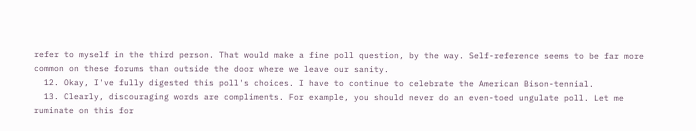refer to myself in the third person. That would make a fine poll question, by the way. Self-reference seems to be far more common on these forums than outside the door where we leave our sanity.
  12. Okay, I've fully digested this poll's choices. I have to continue to celebrate the American Bison-tennial.
  13. Clearly, discouraging words are compliments. For example, you should never do an even-toed ungulate poll. Let me ruminate on this for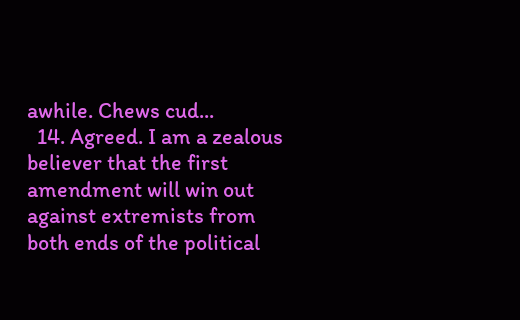awhile. Chews cud...
  14. Agreed. I am a zealous believer that the first amendment will win out against extremists from both ends of the political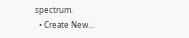spectrum.
  • Create New...